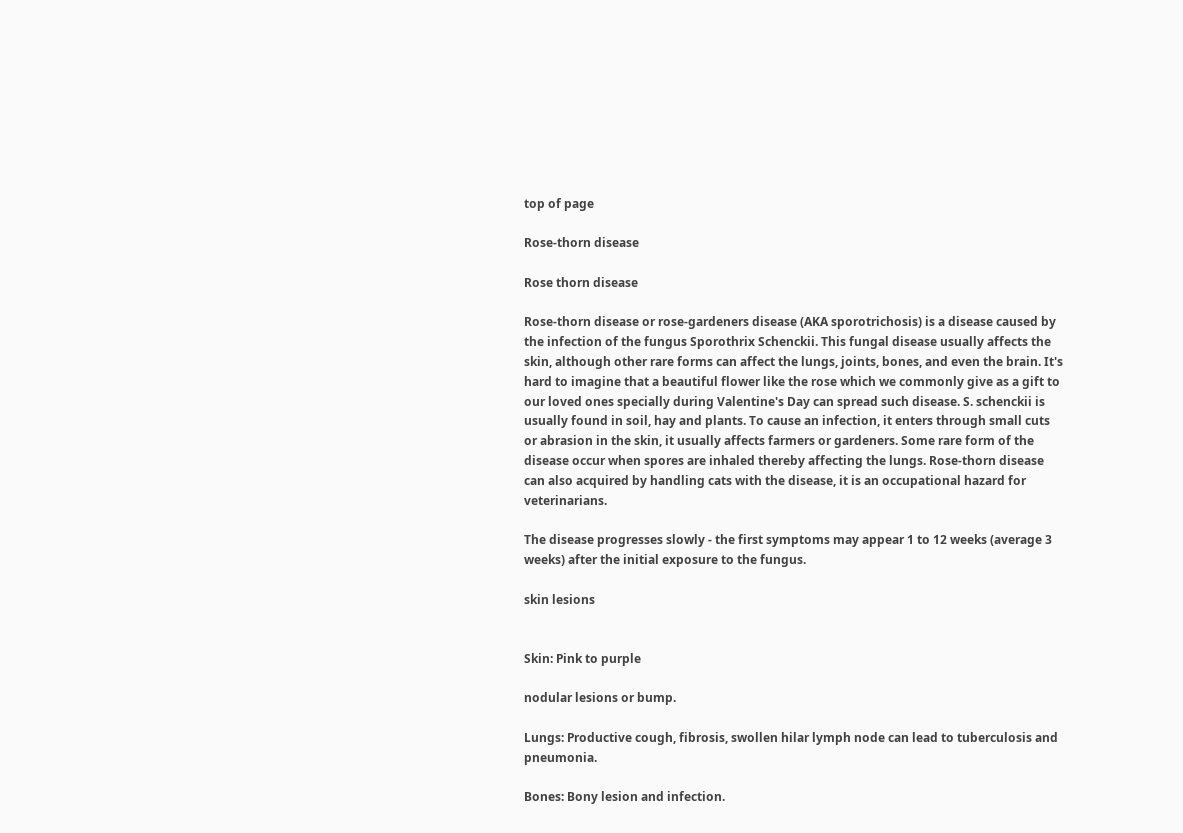top of page

Rose-thorn disease

Rose thorn disease

Rose-thorn disease or rose-gardeners disease (AKA sporotrichosis) is a disease caused by the infection of the fungus Sporothrix Schenckii. This fungal disease usually affects the skin, although other rare forms can affect the lungs, joints, bones, and even the brain. It's hard to imagine that a beautiful flower like the rose which we commonly give as a gift to our loved ones specially during Valentine's Day can spread such disease. S. schenckii is usually found in soil, hay and plants. To cause an infection, it enters through small cuts or abrasion in the skin, it usually affects farmers or gardeners. Some rare form of the disease occur when spores are inhaled thereby affecting the lungs. Rose-thorn disease can also acquired by handling cats with the disease, it is an occupational hazard for veterinarians.

The disease progresses slowly - the first symptoms may appear 1 to 12 weeks (average 3 weeks) after the initial exposure to the fungus.

skin lesions


Skin: Pink to purple

nodular lesions or bump.

Lungs: Productive cough, fibrosis, swollen hilar lymph node can lead to tuberculosis and pneumonia.

Bones: Bony lesion and infection.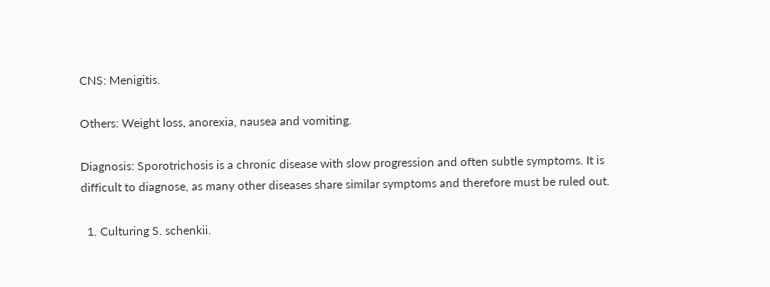CNS: Menigitis.

Others: Weight loss, anorexia, nausea and vomiting.

Diagnosis: Sporotrichosis is a chronic disease with slow progression and often subtle symptoms. It is difficult to diagnose, as many other diseases share similar symptoms and therefore must be ruled out.

  1. Culturing S. schenkii.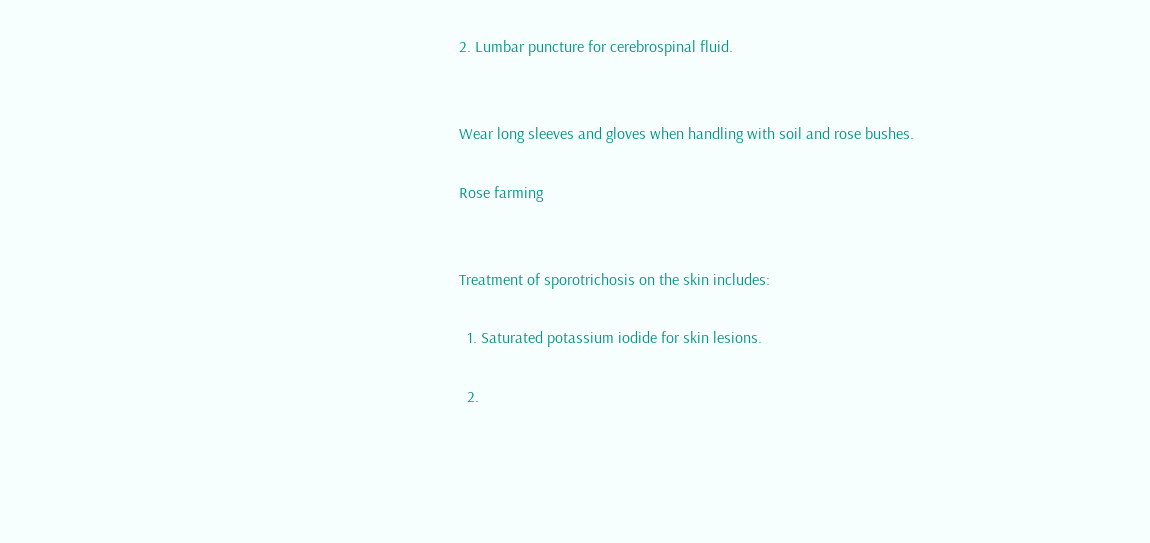2. Lumbar puncture for cerebrospinal fluid.


Wear long sleeves and gloves when handling with soil and rose bushes.

Rose farming


Treatment of sporotrichosis on the skin includes:

  1. Saturated potassium iodide for skin lesions.

  2.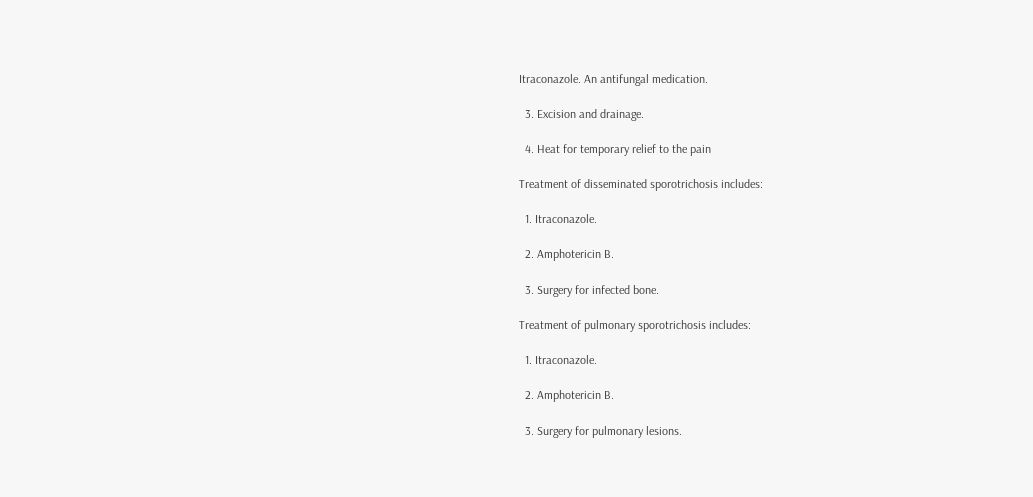Itraconazole. An antifungal medication.

  3. Excision and drainage.

  4. Heat for temporary relief to the pain

Treatment of disseminated sporotrichosis includes:

  1. Itraconazole.

  2. Amphotericin B.

  3. Surgery for infected bone.

Treatment of pulmonary sporotrichosis includes:

  1. Itraconazole.

  2. Amphotericin B.

  3. Surgery for pulmonary lesions.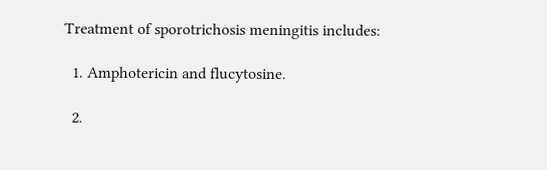Treatment of sporotrichosis meningitis includes:

  1. Amphotericin and flucytosine.

  2.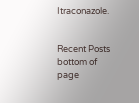Itraconazole.


Recent Posts
bottom of page